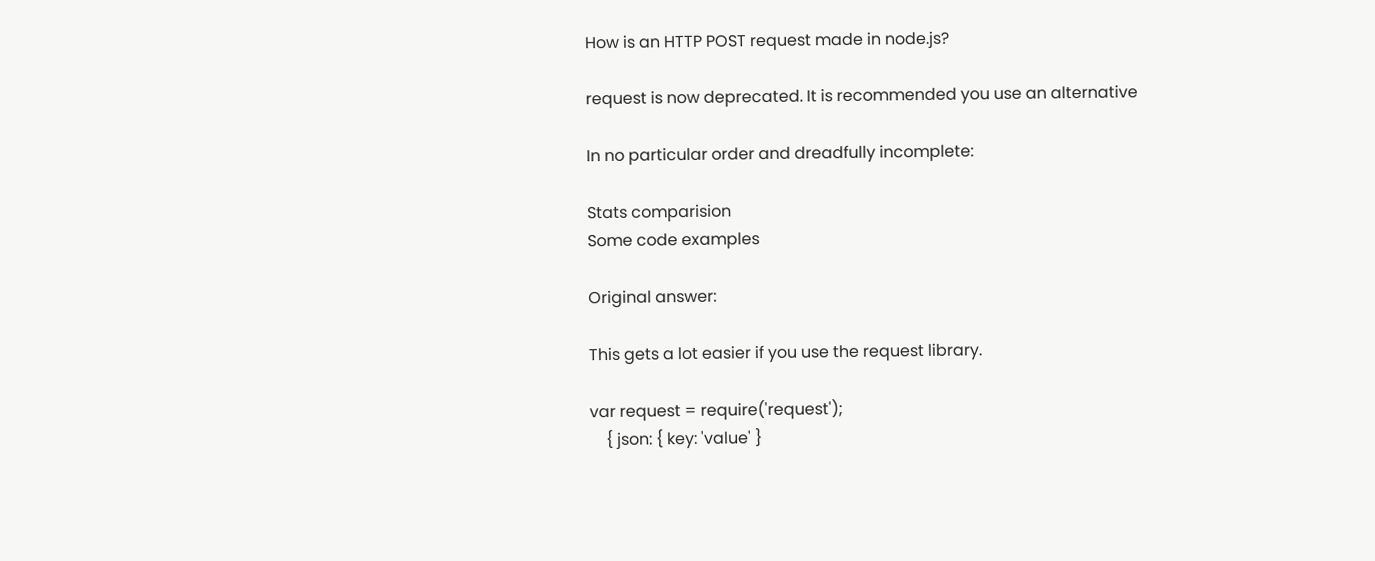How is an HTTP POST request made in node.js?

request is now deprecated. It is recommended you use an alternative

In no particular order and dreadfully incomplete:

Stats comparision
Some code examples

Original answer:

This gets a lot easier if you use the request library.

var request = require('request');
    { json: { key: 'value' }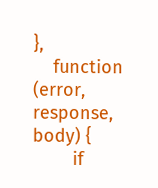},
    function (error, response, body) {
        if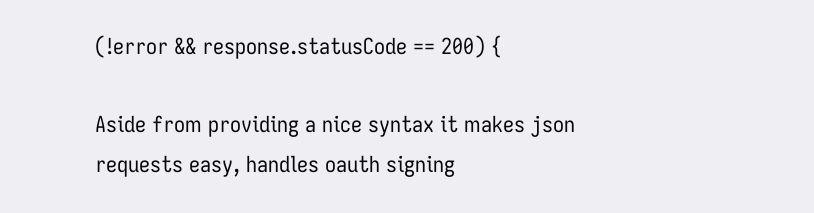(!error && response.statusCode == 200) {

Aside from providing a nice syntax it makes json requests easy, handles oauth signing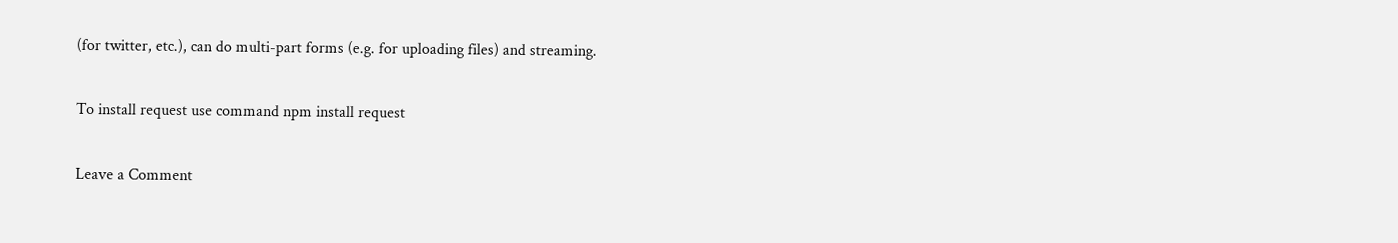(for twitter, etc.), can do multi-part forms (e.g. for uploading files) and streaming.

To install request use command npm install request

Leave a Comment